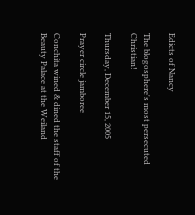Edicts of Nancy

The blogosphere's most persecuted Christian!

Thursday, December 15, 2005

Prayer circle jamboree

Conchita wined & dined the staff of the Beauty Palace at the Weiland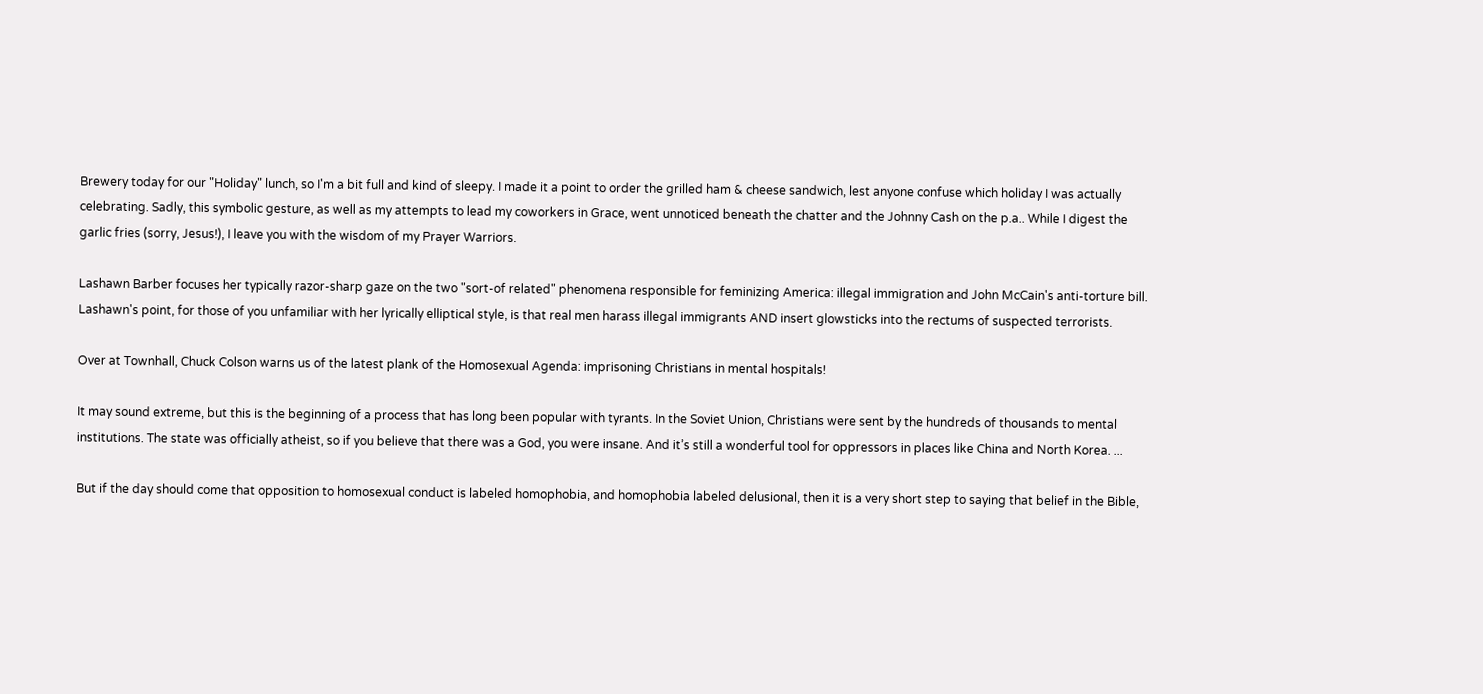Brewery today for our "Holiday" lunch, so I'm a bit full and kind of sleepy. I made it a point to order the grilled ham & cheese sandwich, lest anyone confuse which holiday I was actually celebrating. Sadly, this symbolic gesture, as well as my attempts to lead my coworkers in Grace, went unnoticed beneath the chatter and the Johnny Cash on the p.a.. While I digest the garlic fries (sorry, Jesus!), I leave you with the wisdom of my Prayer Warriors.

Lashawn Barber focuses her typically razor-sharp gaze on the two "sort-of related" phenomena responsible for feminizing America: illegal immigration and John McCain's anti-torture bill. Lashawn's point, for those of you unfamiliar with her lyrically elliptical style, is that real men harass illegal immigrants AND insert glowsticks into the rectums of suspected terrorists.

Over at Townhall, Chuck Colson warns us of the latest plank of the Homosexual Agenda: imprisoning Christians in mental hospitals!

It may sound extreme, but this is the beginning of a process that has long been popular with tyrants. In the Soviet Union, Christians were sent by the hundreds of thousands to mental institutions. The state was officially atheist, so if you believe that there was a God, you were insane. And it’s still a wonderful tool for oppressors in places like China and North Korea. ...

But if the day should come that opposition to homosexual conduct is labeled homophobia, and homophobia labeled delusional, then it is a very short step to saying that belief in the Bible,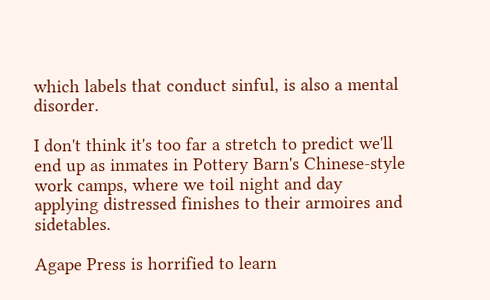which labels that conduct sinful, is also a mental disorder.

I don't think it's too far a stretch to predict we'll end up as inmates in Pottery Barn's Chinese-style work camps, where we toil night and day applying distressed finishes to their armoires and sidetables.

Agape Press is horrified to learn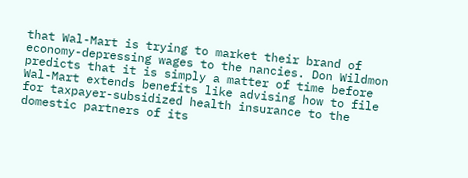that Wal-Mart is trying to market their brand of economy-depressing wages to the nancies. Don Wildmon predicts that it is simply a matter of time before Wal-Mart extends benefits like advising how to file for taxpayer-subsidized health insurance to the domestic partners of its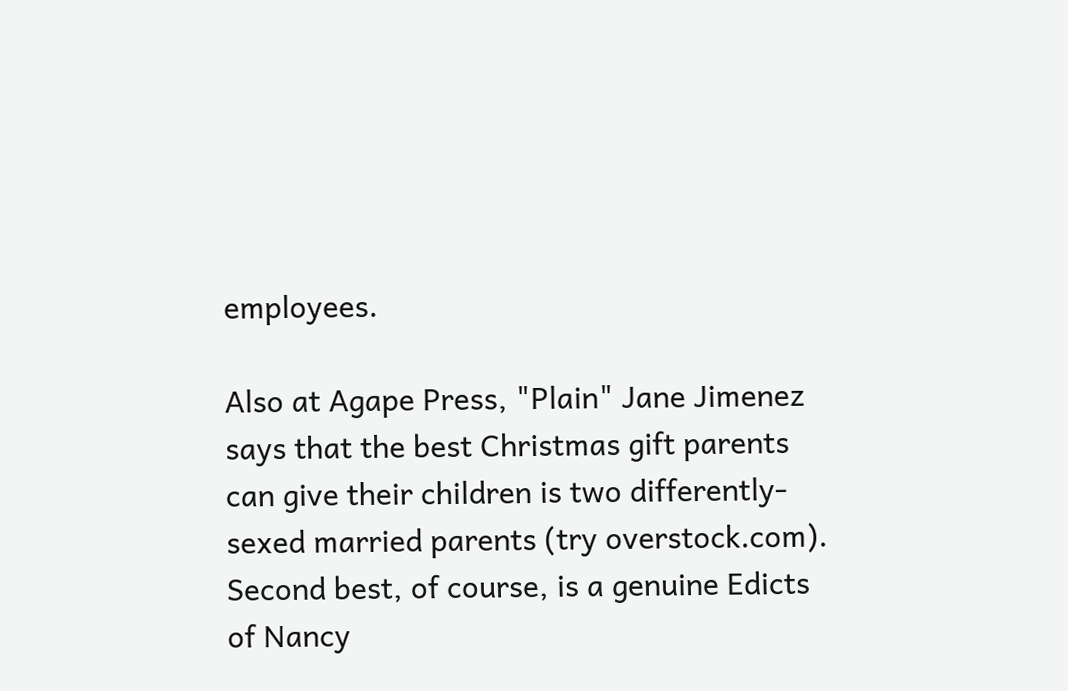employees.

Also at Agape Press, "Plain" Jane Jimenez says that the best Christmas gift parents can give their children is two differently-sexed married parents (try overstock.com). Second best, of course, is a genuine Edicts of Nancy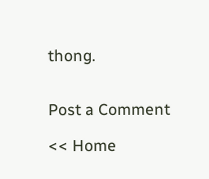thong.


Post a Comment

<< Home